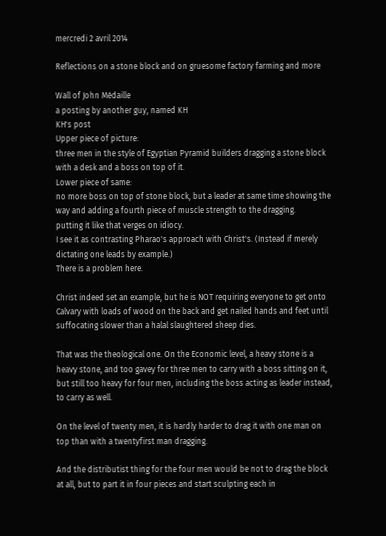mercredi 2 avril 2014

Reflections on a stone block and on gruesome factory farming and more

Wall of John Médaille
a posting by another guy, named KH
KH's post
Upper piece of picture:
three men in the style of Egyptian Pyramid builders dragging a stone block with a desk and a boss on top of it.
Lower piece of same:
no more boss on top of stone block, but a leader at same time showing the way and adding a fourth piece of muscle strength to the dragging.
putting it like that verges on idiocy.
I see it as contrasting Pharao's approach with Christ's. (Instead if merely dictating one leads by example.)
There is a problem here.

Christ indeed set an example, but he is NOT requiring everyone to get onto Calvary with loads of wood on the back and get nailed hands and feet until suffocating slower than a halal slaughtered sheep dies.

That was the theological one. On the Economic level, a heavy stone is a heavy stone, and too gavey for three men to carry with a boss sitting on it, but still too heavy for four men, including the boss acting as leader instead, to carry as well.

On the level of twenty men, it is hardly harder to drag it with one man on top than with a twentyfirst man dragging.

And the distributist thing for the four men would be not to drag the block at all, but to part it in four pieces and start sculpting each in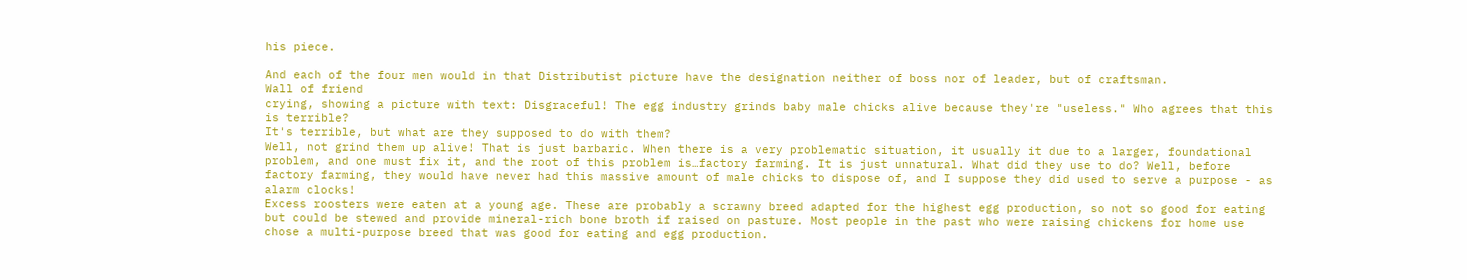his piece.

And each of the four men would in that Distributist picture have the designation neither of boss nor of leader, but of craftsman.
Wall of friend
crying, showing a picture with text: Disgraceful! The egg industry grinds baby male chicks alive because they're "useless." Who agrees that this is terrible?
It's terrible, but what are they supposed to do with them?
Well, not grind them up alive! That is just barbaric. When there is a very problematic situation, it usually it due to a larger, foundational problem, and one must fix it, and the root of this problem is…factory farming. It is just unnatural. What did they use to do? Well, before factory farming, they would have never had this massive amount of male chicks to dispose of, and I suppose they did used to serve a purpose - as alarm clocks!
Excess roosters were eaten at a young age. These are probably a scrawny breed adapted for the highest egg production, so not so good for eating but could be stewed and provide mineral-rich bone broth if raised on pasture. Most people in the past who were raising chickens for home use chose a multi-purpose breed that was good for eating and egg production.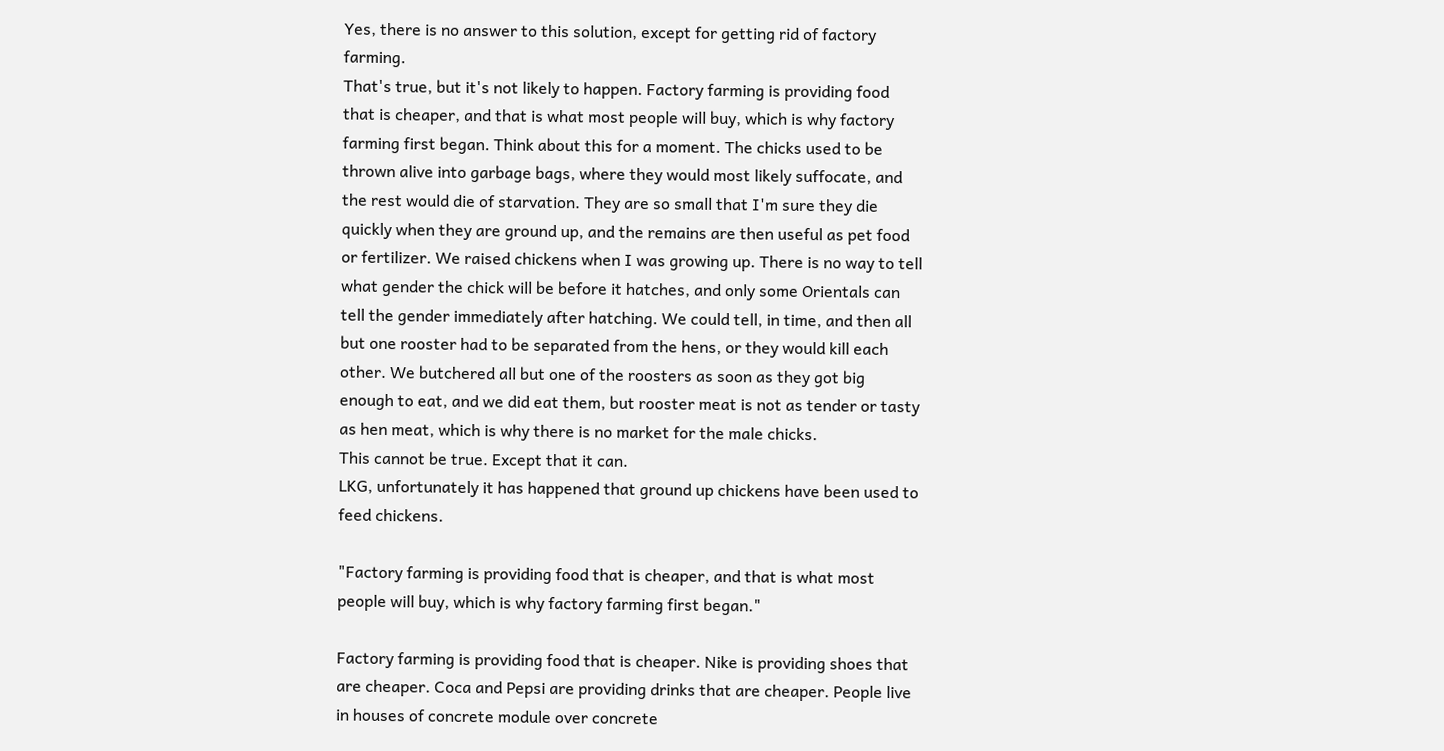Yes, there is no answer to this solution, except for getting rid of factory farming.
That's true, but it's not likely to happen. Factory farming is providing food that is cheaper, and that is what most people will buy, which is why factory farming first began. Think about this for a moment. The chicks used to be thrown alive into garbage bags, where they would most likely suffocate, and the rest would die of starvation. They are so small that I'm sure they die quickly when they are ground up, and the remains are then useful as pet food or fertilizer. We raised chickens when I was growing up. There is no way to tell what gender the chick will be before it hatches, and only some Orientals can tell the gender immediately after hatching. We could tell, in time, and then all but one rooster had to be separated from the hens, or they would kill each other. We butchered all but one of the roosters as soon as they got big enough to eat, and we did eat them, but rooster meat is not as tender or tasty as hen meat, which is why there is no market for the male chicks.
This cannot be true. Except that it can.
LKG, unfortunately it has happened that ground up chickens have been used to feed chickens.

"Factory farming is providing food that is cheaper, and that is what most people will buy, which is why factory farming first began."

Factory farming is providing food that is cheaper. Nike is providing shoes that are cheaper. Coca and Pepsi are providing drinks that are cheaper. People live in houses of concrete module over concrete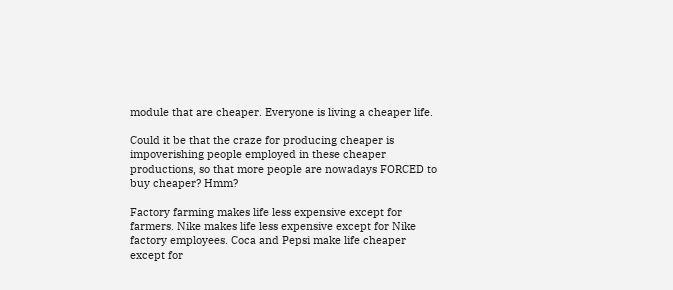module that are cheaper. Everyone is living a cheaper life.

Could it be that the craze for producing cheaper is impoverishing people employed in these cheaper productions, so that more people are nowadays FORCED to buy cheaper? Hmm?

Factory farming makes life less expensive except for farmers. Nike makes life less expensive except for Nike factory employees. Coca and Pepsi make life cheaper except for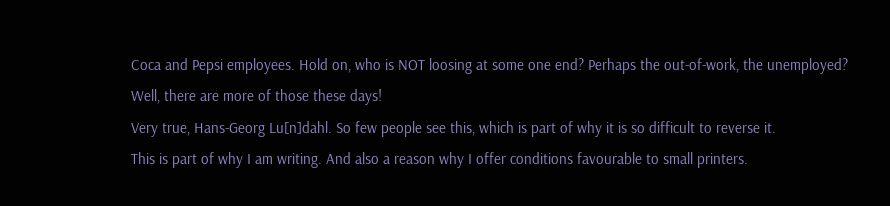Coca and Pepsi employees. Hold on, who is NOT loosing at some one end? Perhaps the out-of-work, the unemployed? Well, there are more of those these days!
Very true, Hans-Georg Lu[n]dahl. So few people see this, which is part of why it is so difficult to reverse it.
This is part of why I am writing. And also a reason why I offer conditions favourable to small printers.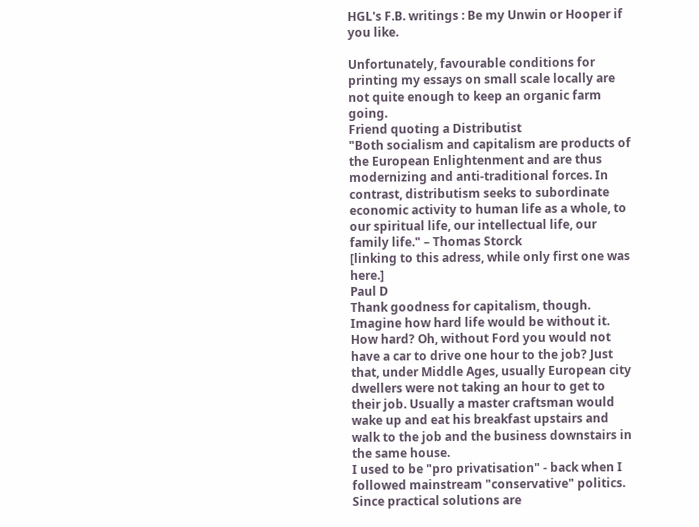HGL's F.B. writings : Be my Unwin or Hooper if you like.

Unfortunately, favourable conditions for printing my essays on small scale locally are not quite enough to keep an organic farm going.
Friend quoting a Distributist
"Both socialism and capitalism are products of the European Enlightenment and are thus modernizing and anti-traditional forces. In contrast, distributism seeks to subordinate economic activity to human life as a whole, to our spiritual life, our intellectual life, our family life." – Thomas Storck
[linking to this adress, while only first one was here.]
Paul D
Thank goodness for capitalism, though. Imagine how hard life would be without it.
How hard? Oh, without Ford you would not have a car to drive one hour to the job? Just that, under Middle Ages, usually European city dwellers were not taking an hour to get to their job. Usually a master craftsman would wake up and eat his breakfast upstairs and walk to the job and the business downstairs in the same house.
I used to be "pro privatisation" - back when I followed mainstream "conservative" politics. Since practical solutions are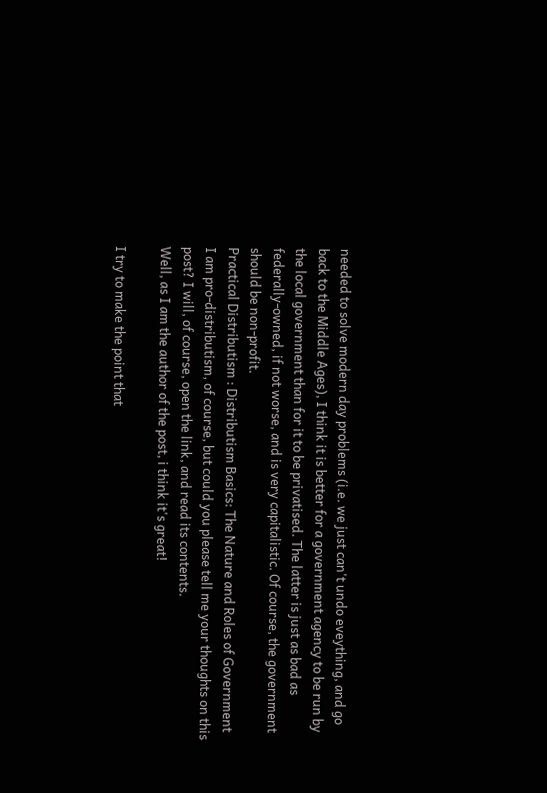needed to solve modern day problems (i.e. we just can't undo eveything, and go back to the Middle Ages), I think it is better for a government agency to be run by the local government than for it to be privatised. The latter is just as bad as federally-owned, if not worse, and is very capitalistic. Of course, the government should be non-profit.
Practical Distributism : Distributism Basics: The Nature and Roles of Government
I am pro-distributism, of course, but could you please tell me your thoughts on this post? I will, of course, open the link, and read its contents.
Well, as I am the author of the post, i think it's great!

I try to make the point that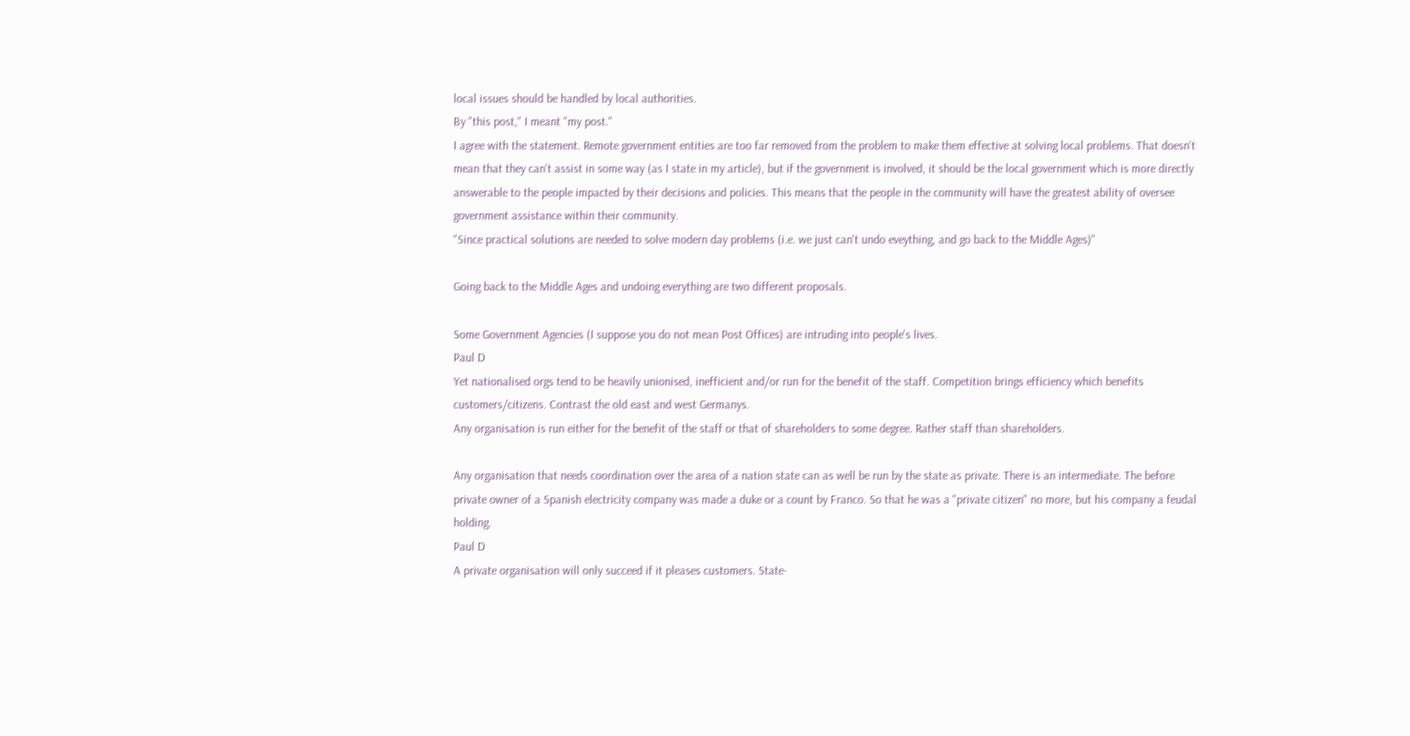local issues should be handled by local authorities.
By "this post," I meant "my post."
I agree with the statement. Remote government entities are too far removed from the problem to make them effective at solving local problems. That doesn't mean that they can't assist in some way (as I state in my article), but if the government is involved, it should be the local government which is more directly answerable to the people impacted by their decisions and policies. This means that the people in the community will have the greatest ability of oversee government assistance within their community.
"Since practical solutions are needed to solve modern day problems (i.e. we just can't undo eveything, and go back to the Middle Ages)"

Going back to the Middle Ages and undoing everything are two different proposals.

Some Government Agencies (I suppose you do not mean Post Offices) are intruding into people's lives.
Paul D
Yet nationalised orgs tend to be heavily unionised, inefficient and/or run for the benefit of the staff. Competition brings efficiency which benefits customers/citizens. Contrast the old east and west Germanys.
Any organisation is run either for the benefit of the staff or that of shareholders to some degree. Rather staff than shareholders.

Any organisation that needs coordination over the area of a nation state can as well be run by the state as private. There is an intermediate. The before private owner of a Spanish electricity company was made a duke or a count by Franco. So that he was a "private citizen" no more, but his company a feudal holding.
Paul D
A private organisation will only succeed if it pleases customers. State-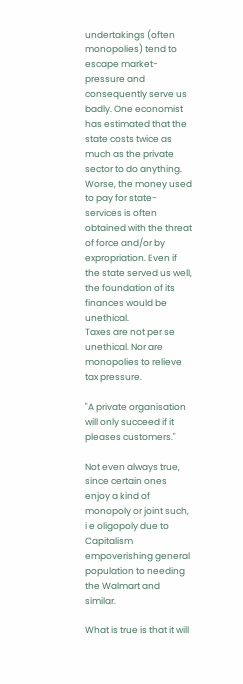undertakings (often monopolies) tend to escape market-pressure and consequently serve us badly. One economist has estimated that the state costs twice as much as the private sector to do anything. Worse, the money used to pay for state-services is often obtained with the threat of force and/or by expropriation. Even if the state served us well, the foundation of its finances would be unethical.
Taxes are not per se unethical. Nor are monopolies to relieve tax pressure.

"A private organisation will only succeed if it pleases customers."

Not even always true, since certain ones enjoy a kind of monopoly or joint such, i e oligopoly due to Capitalism empoverishing general population to needing the Walmart and similar.

What is true is that it will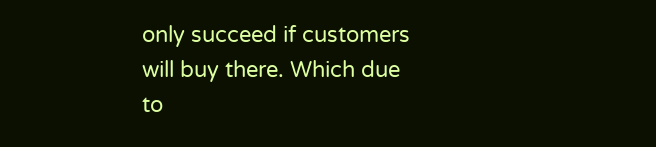only succeed if customers will buy there. Which due to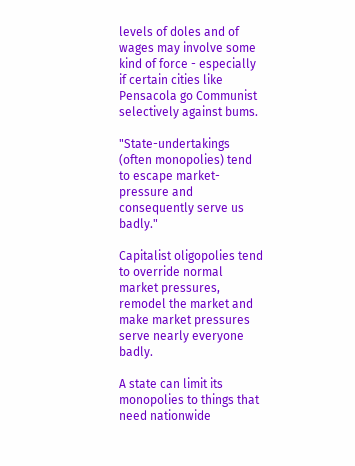levels of doles and of wages may involve some kind of force - especially if certain cities like Pensacola go Communist selectively against bums.

"State-undertakings (often monopolies) tend to escape market-pressure and consequently serve us badly."

Capitalist oligopolies tend to override normal market pressures, remodel the market and make market pressures serve nearly everyone badly.

A state can limit its monopolies to things that need nationwide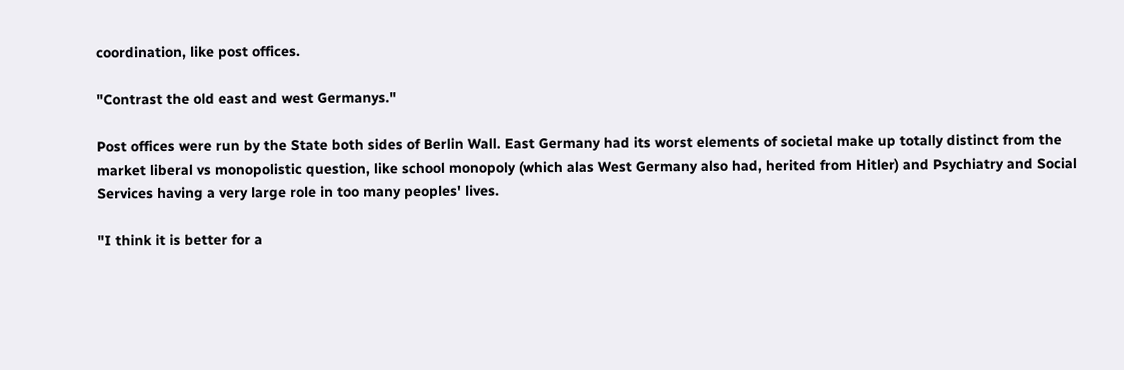coordination, like post offices.

"Contrast the old east and west Germanys."

Post offices were run by the State both sides of Berlin Wall. East Germany had its worst elements of societal make up totally distinct from the market liberal vs monopolistic question, like school monopoly (which alas West Germany also had, herited from Hitler) and Psychiatry and Social Services having a very large role in too many peoples' lives.

"I think it is better for a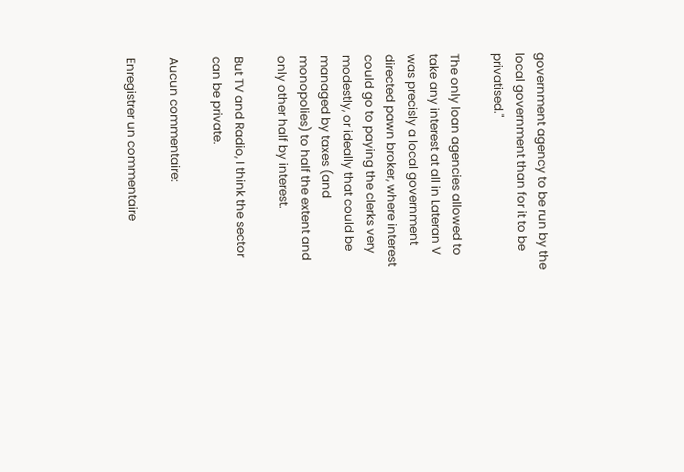government agency to be run by the local government than for it to be privatised."

The only loan agencies allowed to take any interest at all in Lateran V was precisly a local government directed pawn broker, where interest could go to paying the clerks very modestly, or ideally that could be managed by taxes (and monopolies) to half the extent and only other half by interest.

But TV and Radio, I think the sector can be private.

Aucun commentaire:

Enregistrer un commentaire